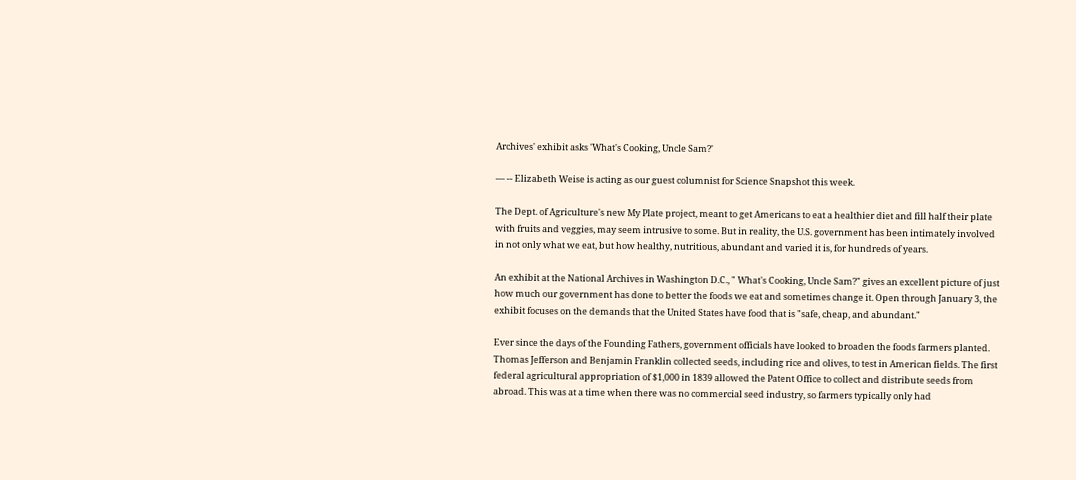Archives' exhibit asks 'What's Cooking, Uncle Sam?'

— -- Elizabeth Weise is acting as our guest columnist for Science Snapshot this week.

The Dept. of Agriculture's new My Plate project, meant to get Americans to eat a healthier diet and fill half their plate with fruits and veggies, may seem intrusive to some. But in reality, the U.S. government has been intimately involved in not only what we eat, but how healthy, nutritious, abundant and varied it is, for hundreds of years.

An exhibit at the National Archives in Washington D.C., " What's Cooking, Uncle Sam?" gives an excellent picture of just how much our government has done to better the foods we eat and sometimes change it. Open through January 3, the exhibit focuses on the demands that the United States have food that is "safe, cheap, and abundant."

Ever since the days of the Founding Fathers, government officials have looked to broaden the foods farmers planted. Thomas Jefferson and Benjamin Franklin collected seeds, including rice and olives, to test in American fields. The first federal agricultural appropriation of $1,000 in 1839 allowed the Patent Office to collect and distribute seeds from abroad. This was at a time when there was no commercial seed industry, so farmers typically only had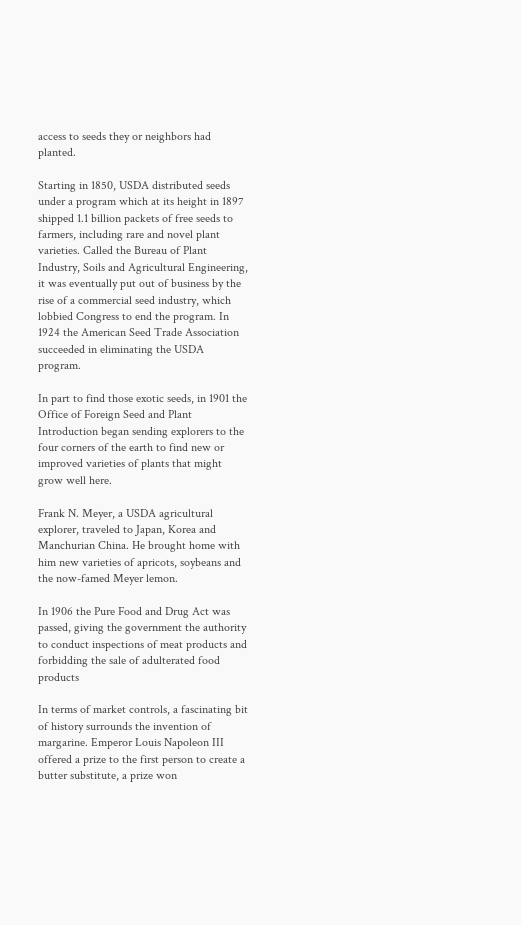access to seeds they or neighbors had planted.

Starting in 1850, USDA distributed seeds under a program which at its height in 1897 shipped 1.1 billion packets of free seeds to farmers, including rare and novel plant varieties. Called the Bureau of Plant Industry, Soils and Agricultural Engineering, it was eventually put out of business by the rise of a commercial seed industry, which lobbied Congress to end the program. In 1924 the American Seed Trade Association succeeded in eliminating the USDA program.

In part to find those exotic seeds, in 1901 the Office of Foreign Seed and Plant Introduction began sending explorers to the four corners of the earth to find new or improved varieties of plants that might grow well here.

Frank N. Meyer, a USDA agricultural explorer, traveled to Japan, Korea and Manchurian China. He brought home with him new varieties of apricots, soybeans and the now-famed Meyer lemon.

In 1906 the Pure Food and Drug Act was passed, giving the government the authority to conduct inspections of meat products and forbidding the sale of adulterated food products

In terms of market controls, a fascinating bit of history surrounds the invention of margarine. Emperor Louis Napoleon III offered a prize to the first person to create a butter substitute, a prize won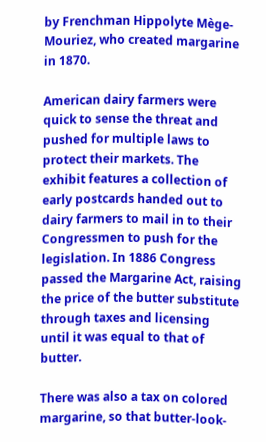by Frenchman Hippolyte Mège-Mouriez, who created margarine in 1870.

American dairy farmers were quick to sense the threat and pushed for multiple laws to protect their markets. The exhibit features a collection of early postcards handed out to dairy farmers to mail in to their Congressmen to push for the legislation. In 1886 Congress passed the Margarine Act, raising the price of the butter substitute through taxes and licensing until it was equal to that of butter.

There was also a tax on colored margarine, so that butter-look-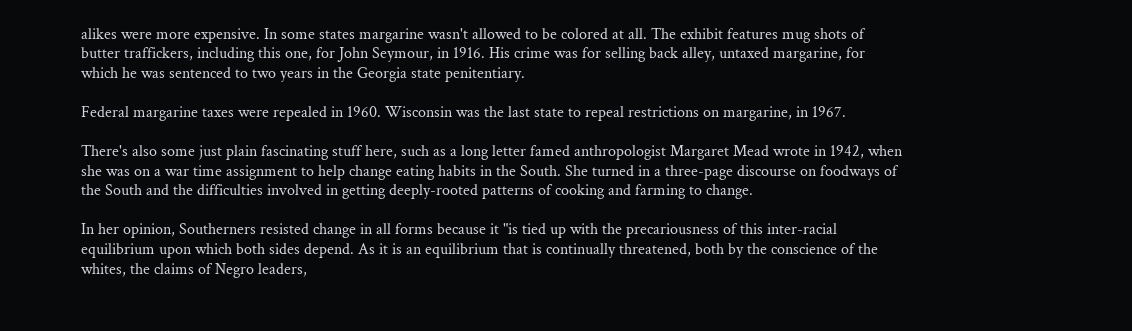alikes were more expensive. In some states margarine wasn't allowed to be colored at all. The exhibit features mug shots of butter traffickers, including this one, for John Seymour, in 1916. His crime was for selling back alley, untaxed margarine, for which he was sentenced to two years in the Georgia state penitentiary.

Federal margarine taxes were repealed in 1960. Wisconsin was the last state to repeal restrictions on margarine, in 1967.

There's also some just plain fascinating stuff here, such as a long letter famed anthropologist Margaret Mead wrote in 1942, when she was on a war time assignment to help change eating habits in the South. She turned in a three-page discourse on foodways of the South and the difficulties involved in getting deeply-rooted patterns of cooking and farming to change.

In her opinion, Southerners resisted change in all forms because it "is tied up with the precariousness of this inter-racial equilibrium upon which both sides depend. As it is an equilibrium that is continually threatened, both by the conscience of the whites, the claims of Negro leaders,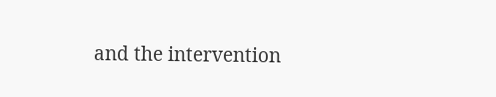and the intervention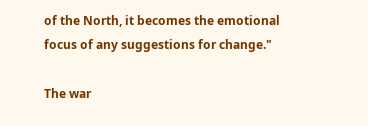of the North, it becomes the emotional focus of any suggestions for change."

The war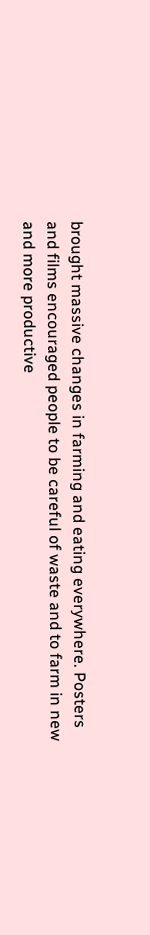brought massive changes in farming and eating everywhere. Posters and films encouraged people to be careful of waste and to farm in new and more productive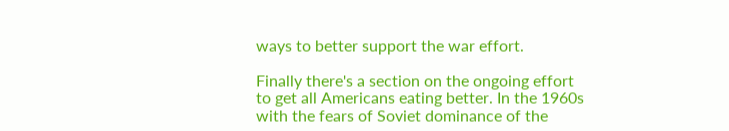ways to better support the war effort.

Finally there's a section on the ongoing effort to get all Americans eating better. In the 1960s with the fears of Soviet dominance of the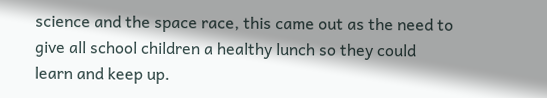science and the space race, this came out as the need to give all school children a healthy lunch so they could learn and keep up.